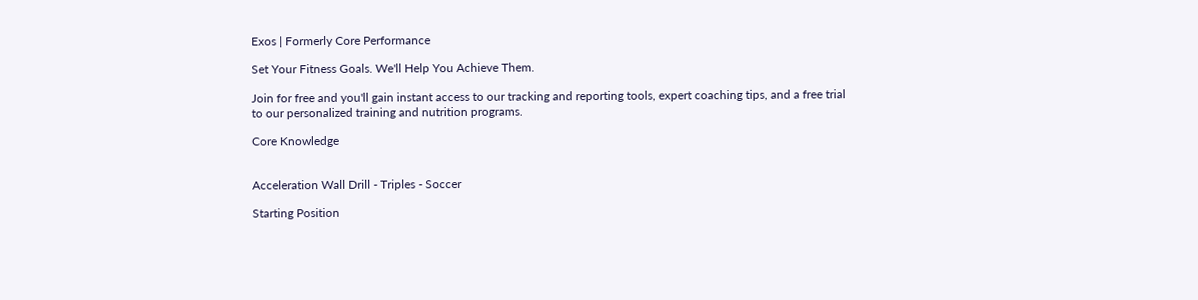Exos | Formerly Core Performance

Set Your Fitness Goals. We'll Help You Achieve Them.

Join for free and you'll gain instant access to our tracking and reporting tools, expert coaching tips, and a free trial to our personalized training and nutrition programs.

Core Knowledge


Acceleration Wall Drill - Triples - Soccer

Starting Position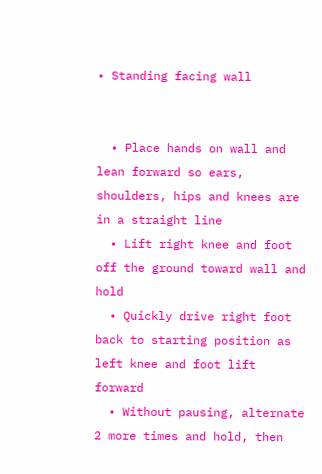• Standing facing wall


  • Place hands on wall and lean forward so ears, shoulders, hips and knees are in a straight line
  • Lift right knee and foot off the ground toward wall and hold
  • Quickly drive right foot back to starting position as left knee and foot lift forward
  • Without pausing, alternate 2 more times and hold, then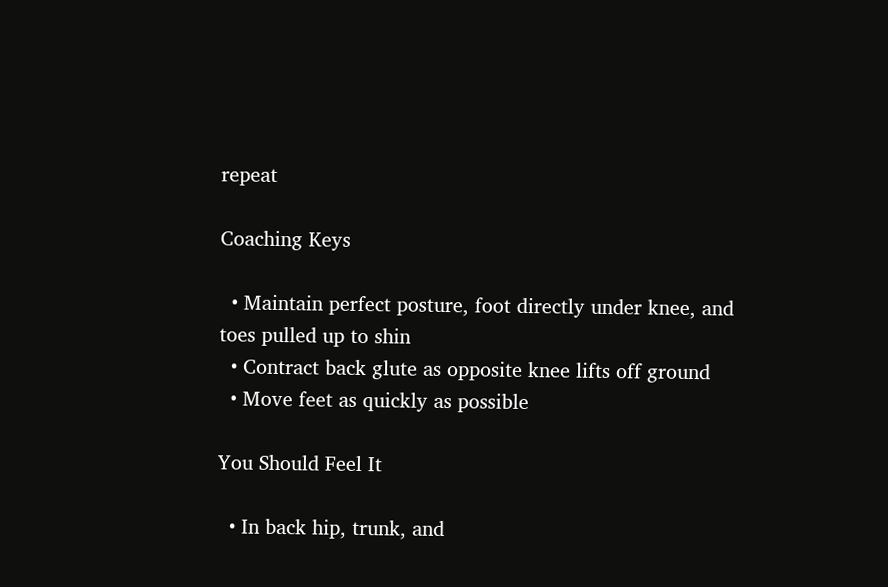repeat

Coaching Keys

  • Maintain perfect posture, foot directly under knee, and toes pulled up to shin
  • Contract back glute as opposite knee lifts off ground
  • Move feet as quickly as possible

You Should Feel It

  • In back hip, trunk, and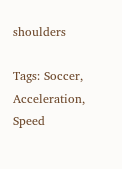shoulders

Tags: Soccer, Acceleration, Speed